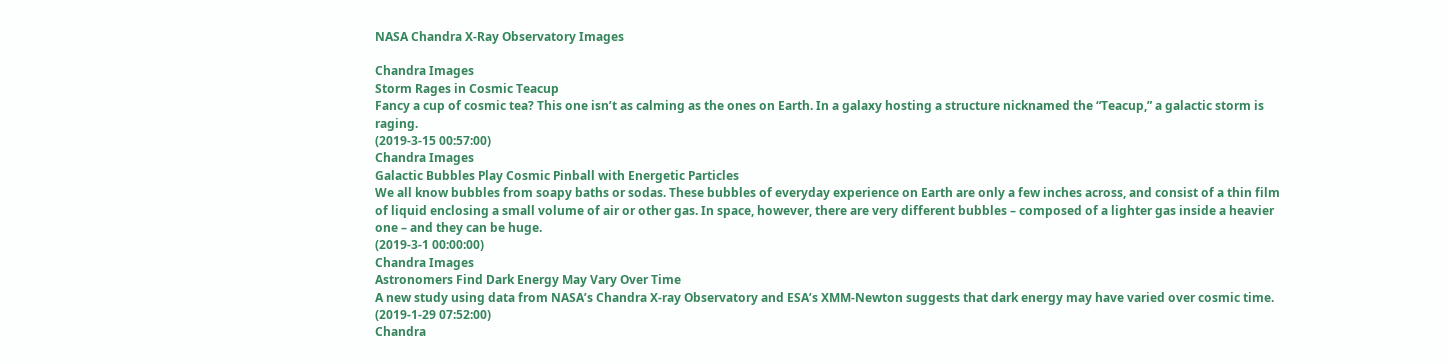NASA Chandra X-Ray Observatory Images

Chandra Images
Storm Rages in Cosmic Teacup
Fancy a cup of cosmic tea? This one isn’t as calming as the ones on Earth. In a galaxy hosting a structure nicknamed the “Teacup,” a galactic storm is raging.
(2019-3-15 00:57:00)
Chandra Images
Galactic Bubbles Play Cosmic Pinball with Energetic Particles
We all know bubbles from soapy baths or sodas. These bubbles of everyday experience on Earth are only a few inches across, and consist of a thin film of liquid enclosing a small volume of air or other gas. In space, however, there are very different bubbles – composed of a lighter gas inside a heavier one – and they can be huge.
(2019-3-1 00:00:00)
Chandra Images
Astronomers Find Dark Energy May Vary Over Time
A new study using data from NASA’s Chandra X-ray Observatory and ESA’s XMM-Newton suggests that dark energy may have varied over cosmic time.
(2019-1-29 07:52:00)
Chandra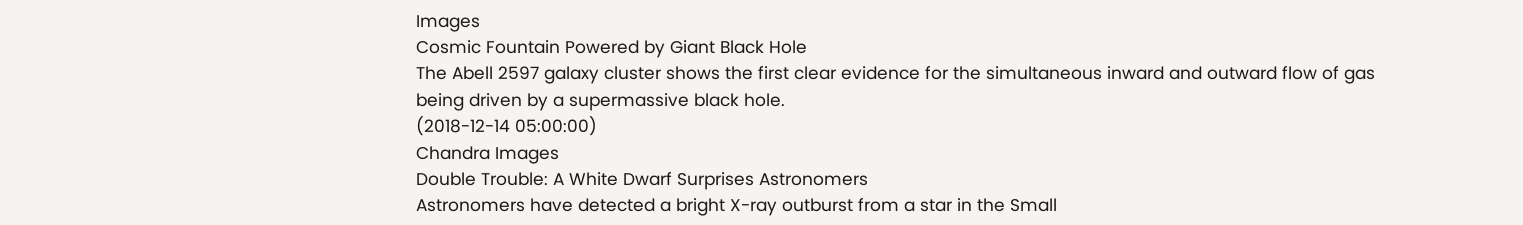Images
Cosmic Fountain Powered by Giant Black Hole
The Abell 2597 galaxy cluster shows the first clear evidence for the simultaneous inward and outward flow of gas being driven by a supermassive black hole.
(2018-12-14 05:00:00)
Chandra Images
Double Trouble: A White Dwarf Surprises Astronomers
Astronomers have detected a bright X-ray outburst from a star in the Small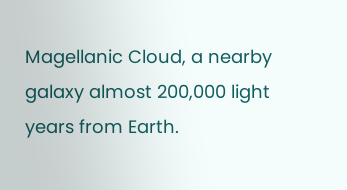Magellanic Cloud, a nearby galaxy almost 200,000 light years from Earth.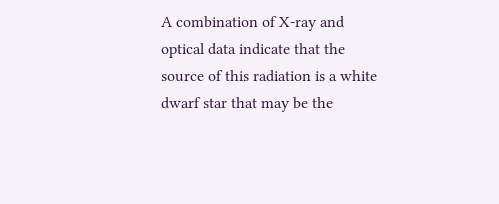A combination of X-ray and optical data indicate that the source of this radiation is a white dwarf star that may be the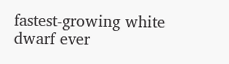fastest-growing white dwarf ever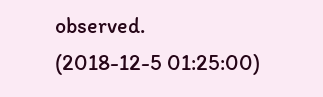observed.
(2018-12-5 01:25:00)